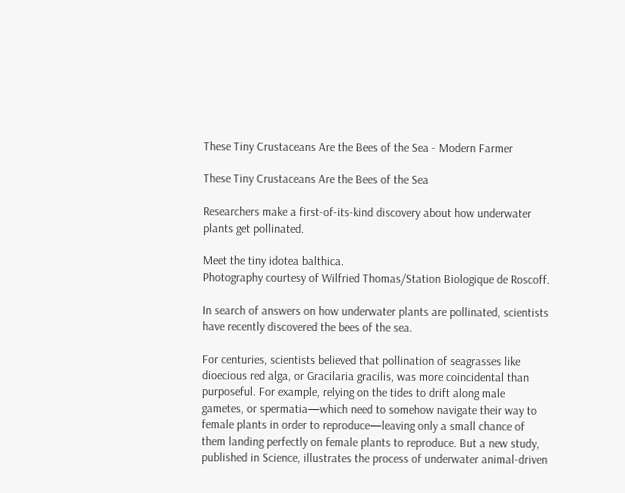These Tiny Crustaceans Are the Bees of the Sea - Modern Farmer

These Tiny Crustaceans Are the Bees of the Sea

Researchers make a first-of-its-kind discovery about how underwater plants get pollinated.

Meet the tiny idotea balthica.
Photography courtesy of Wilfried Thomas/Station Biologique de Roscoff.

In search of answers on how underwater plants are pollinated, scientists have recently discovered the bees of the sea.

For centuries, scientists believed that pollination of seagrasses like dioecious red alga, or Gracilaria gracilis, was more coincidental than purposeful. For example, relying on the tides to drift along male gametes, or spermatia—which need to somehow navigate their way to female plants in order to reproduce—leaving only a small chance of them landing perfectly on female plants to reproduce. But a new study, published in Science, illustrates the process of underwater animal-driven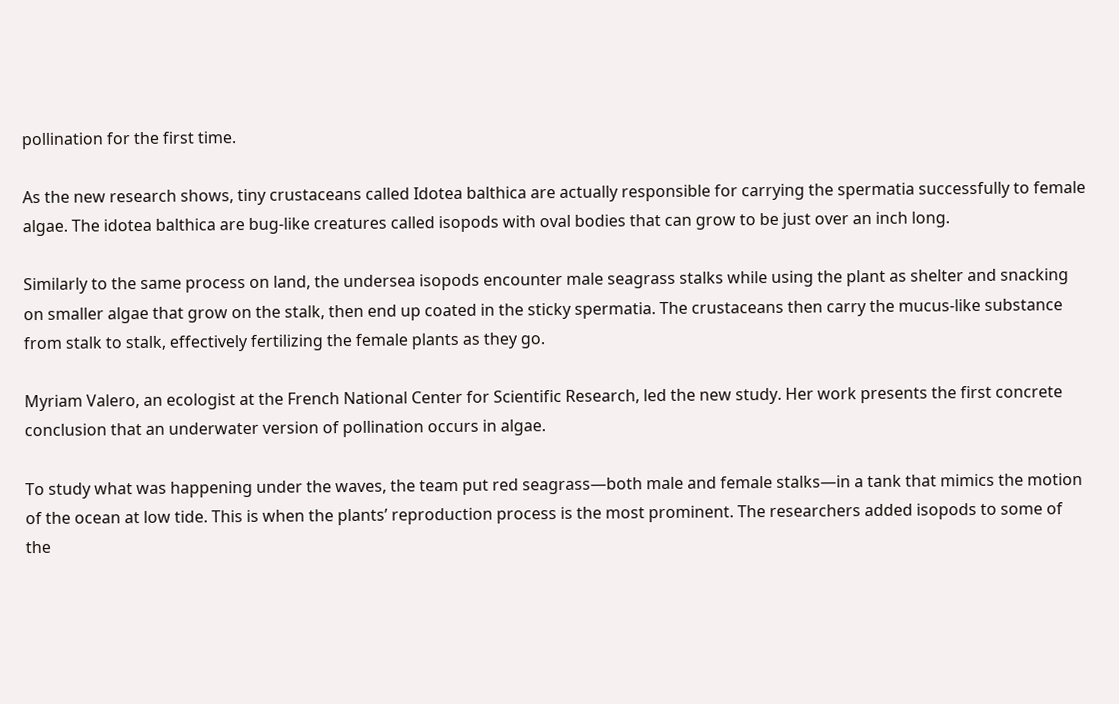pollination for the first time.

As the new research shows, tiny crustaceans called Idotea balthica are actually responsible for carrying the spermatia successfully to female algae. The idotea balthica are bug-like creatures called isopods with oval bodies that can grow to be just over an inch long.

Similarly to the same process on land, the undersea isopods encounter male seagrass stalks while using the plant as shelter and snacking on smaller algae that grow on the stalk, then end up coated in the sticky spermatia. The crustaceans then carry the mucus-like substance from stalk to stalk, effectively fertilizing the female plants as they go.

Myriam Valero, an ecologist at the French National Center for Scientific Research, led the new study. Her work presents the first concrete conclusion that an underwater version of pollination occurs in algae.

To study what was happening under the waves, the team put red seagrass—both male and female stalks—in a tank that mimics the motion of the ocean at low tide. This is when the plants’ reproduction process is the most prominent. The researchers added isopods to some of the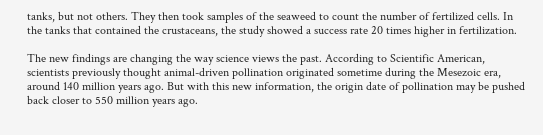tanks, but not others. They then took samples of the seaweed to count the number of fertilized cells. In the tanks that contained the crustaceans, the study showed a success rate 20 times higher in fertilization.

The new findings are changing the way science views the past. According to Scientific American, scientists previously thought animal-driven pollination originated sometime during the Mesezoic era, around 140 million years ago. But with this new information, the origin date of pollination may be pushed back closer to 550 million years ago.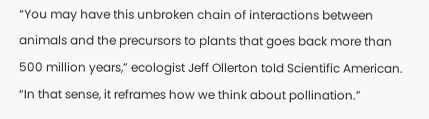“You may have this unbroken chain of interactions between animals and the precursors to plants that goes back more than 500 million years,” ecologist Jeff Ollerton told Scientific American. “In that sense, it reframes how we think about pollination.”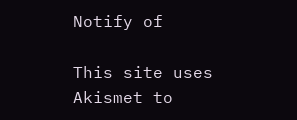Notify of

This site uses Akismet to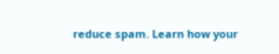reduce spam. Learn how your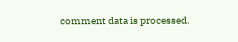comment data is processed.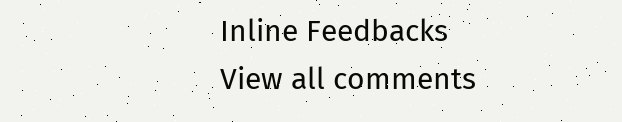Inline Feedbacks
View all comments